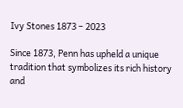Ivy Stones 1873 – 2023

Since 1873, Penn has upheld a unique tradition that symbolizes its rich history and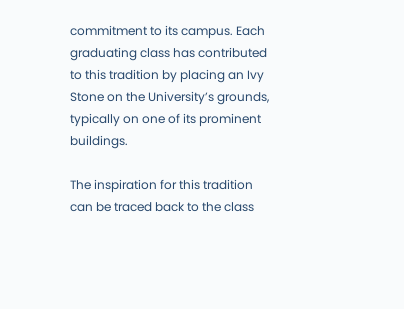commitment to its campus. Each graduating class has contributed to this tradition by placing an Ivy Stone on the University’s grounds, typically on one of its prominent buildings.

The inspiration for this tradition can be traced back to the class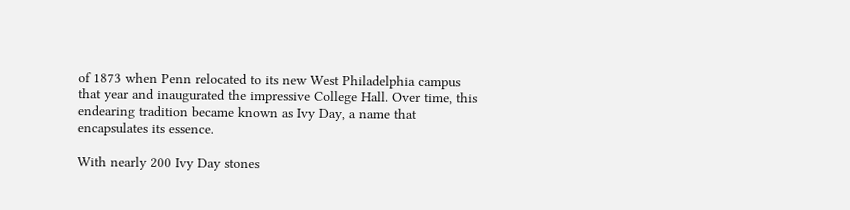of 1873 when Penn relocated to its new West Philadelphia campus that year and inaugurated the impressive College Hall. Over time, this endearing tradition became known as Ivy Day, a name that encapsulates its essence.

With nearly 200 Ivy Day stones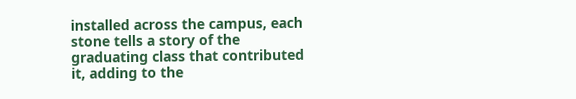installed across the campus, each stone tells a story of the graduating class that contributed it, adding to the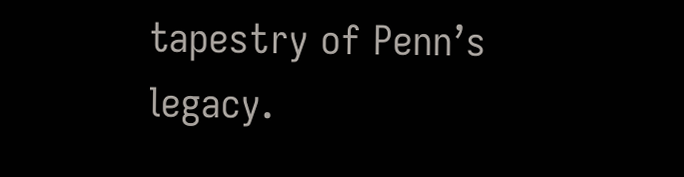tapestry of Penn’s legacy.